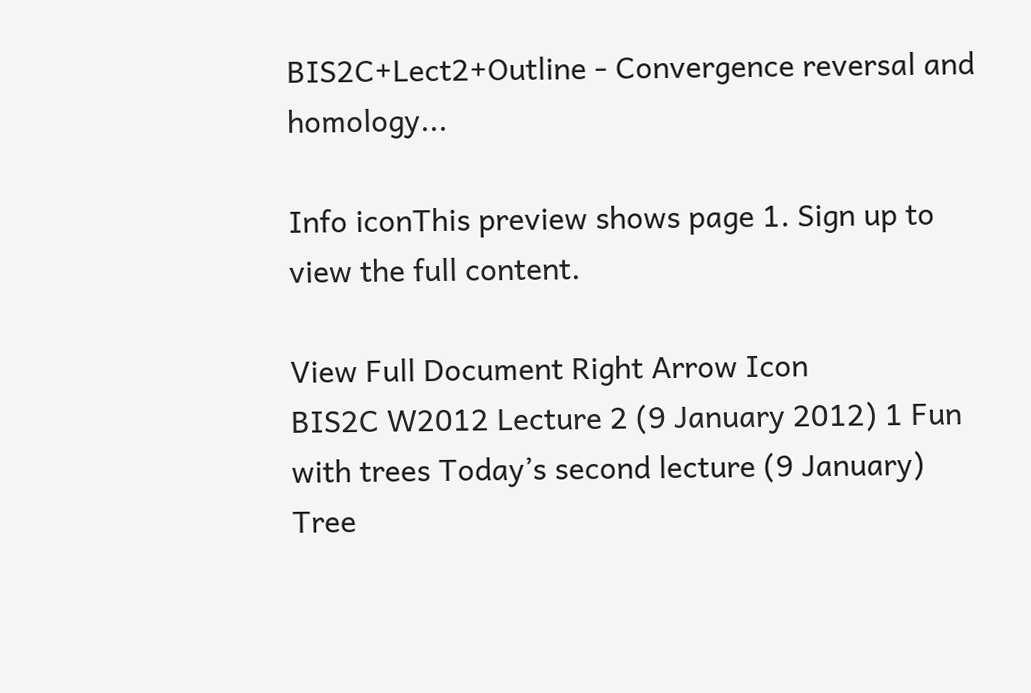BIS2C+Lect2+Outline - Convergence reversal and homology...

Info iconThis preview shows page 1. Sign up to view the full content.

View Full Document Right Arrow Icon
BIS2C W2012 Lecture 2 (9 January 2012) 1 Fun with trees Today’s second lecture (9 January) Tree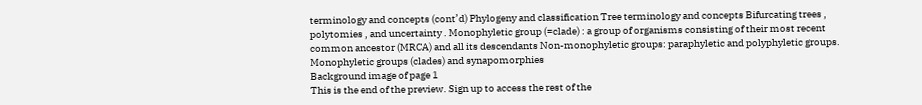terminology and concepts (cont’d) Phylogeny and classification Tree terminology and concepts Bifurcating trees , polytomies , and uncertainty . Monophyletic group (=clade) : a group of organisms consisting of their most recent common ancestor (MRCA) and all its descendants Non-monophyletic groups: paraphyletic and polyphyletic groups. Monophyletic groups (clades) and synapomorphies
Background image of page 1
This is the end of the preview. Sign up to access the rest of the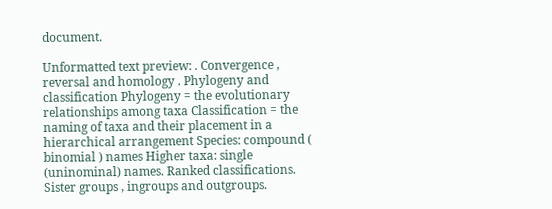document.

Unformatted text preview: . Convergence , reversal and homology . Phylogeny and classification Phylogeny = the evolutionary relationships among taxa Classification = the naming of taxa and their placement in a hierarchical arrangement Species: compound ( binomial ) names Higher taxa: single (uninominal) names. Ranked classifications. Sister groups , ingroups and outgroups.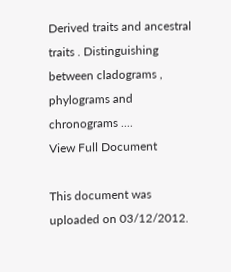Derived traits and ancestral traits . Distinguishing between cladograms , phylograms and chronograms ....
View Full Document

This document was uploaded on 03/12/2012.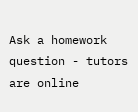Ask a homework question - tutors are online